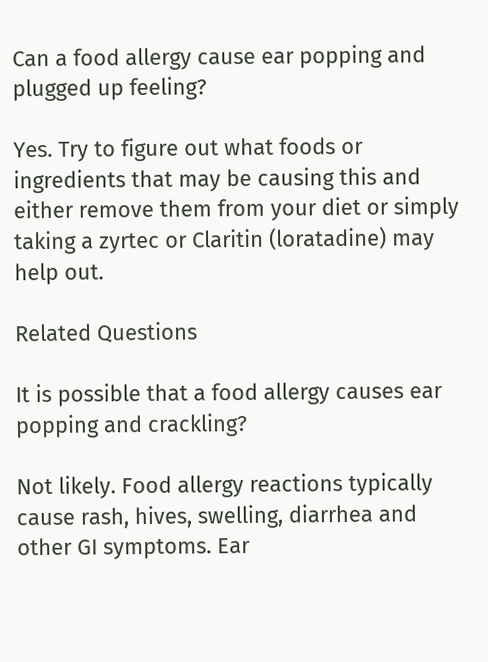Can a food allergy cause ear popping and plugged up feeling?

Yes. Try to figure out what foods or ingredients that may be causing this and either remove them from your diet or simply taking a zyrtec or Claritin (loratadine) may help out.

Related Questions

It is possible that a food allergy causes ear popping and crackling?

Not likely. Food allergy reactions typically cause rash, hives, swelling, diarrhea and other GI symptoms. Ear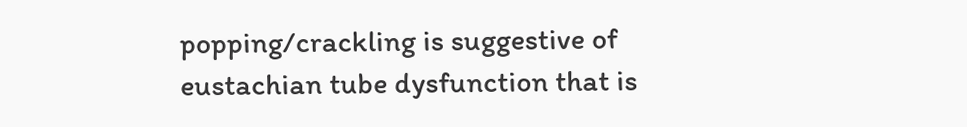popping/crackling is suggestive of eustachian tube dysfunction that is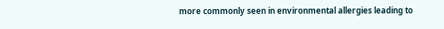more commonly seen in environmental allergies leading to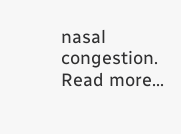nasal congestion. Read more...